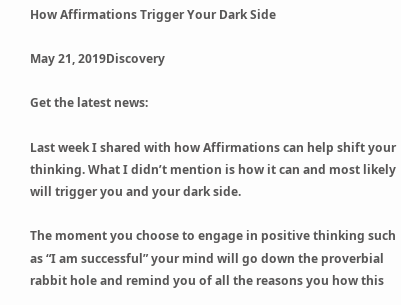How Affirmations Trigger Your Dark Side

May 21, 2019Discovery

Get the latest news:

Last week I shared with how Affirmations can help shift your thinking. What I didn’t mention is how it can and most likely will trigger you and your dark side.

The moment you choose to engage in positive thinking such as “I am successful” your mind will go down the proverbial rabbit hole and remind you of all the reasons you how this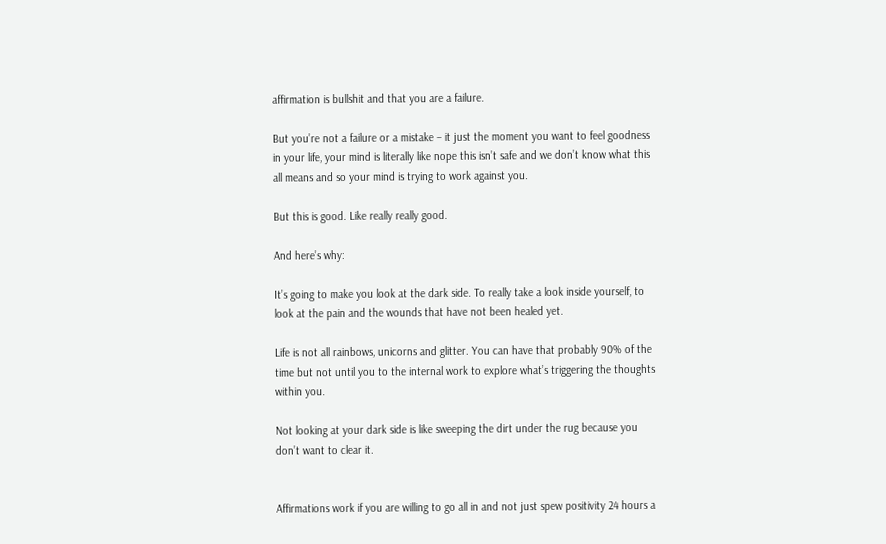affirmation is bullshit and that you are a failure.

But you’re not a failure or a mistake – it just the moment you want to feel goodness in your life, your mind is literally like nope this isn’t safe and we don’t know what this all means and so your mind is trying to work against you.

But this is good. Like really really good.

And here’s why:

It’s going to make you look at the dark side. To really take a look inside yourself, to look at the pain and the wounds that have not been healed yet.

Life is not all rainbows, unicorns and glitter. You can have that probably 90% of the time but not until you to the internal work to explore what’s triggering the thoughts within you.

Not looking at your dark side is like sweeping the dirt under the rug because you don’t want to clear it.


Affirmations work if you are willing to go all in and not just spew positivity 24 hours a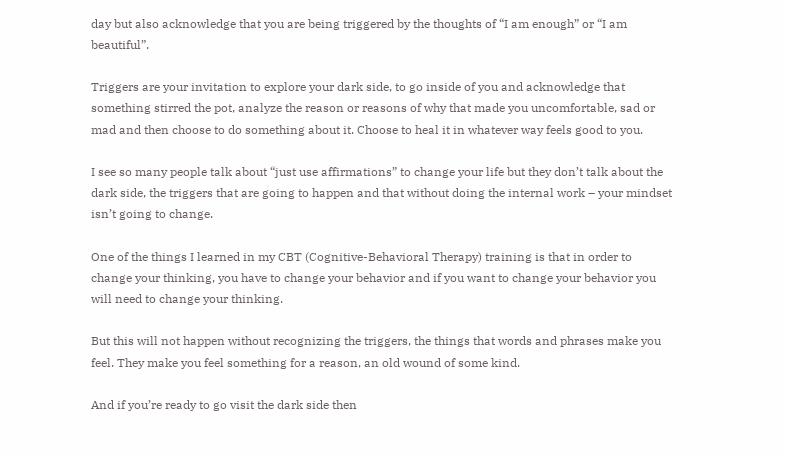day but also acknowledge that you are being triggered by the thoughts of “I am enough” or “I am beautiful”.

Triggers are your invitation to explore your dark side, to go inside of you and acknowledge that something stirred the pot, analyze the reason or reasons of why that made you uncomfortable, sad or mad and then choose to do something about it. Choose to heal it in whatever way feels good to you.

I see so many people talk about “just use affirmations” to change your life but they don’t talk about the dark side, the triggers that are going to happen and that without doing the internal work – your mindset isn’t going to change.

One of the things I learned in my CBT (Cognitive-Behavioral Therapy) training is that in order to change your thinking, you have to change your behavior and if you want to change your behavior you will need to change your thinking.

But this will not happen without recognizing the triggers, the things that words and phrases make you feel. They make you feel something for a reason, an old wound of some kind.

And if you’re ready to go visit the dark side then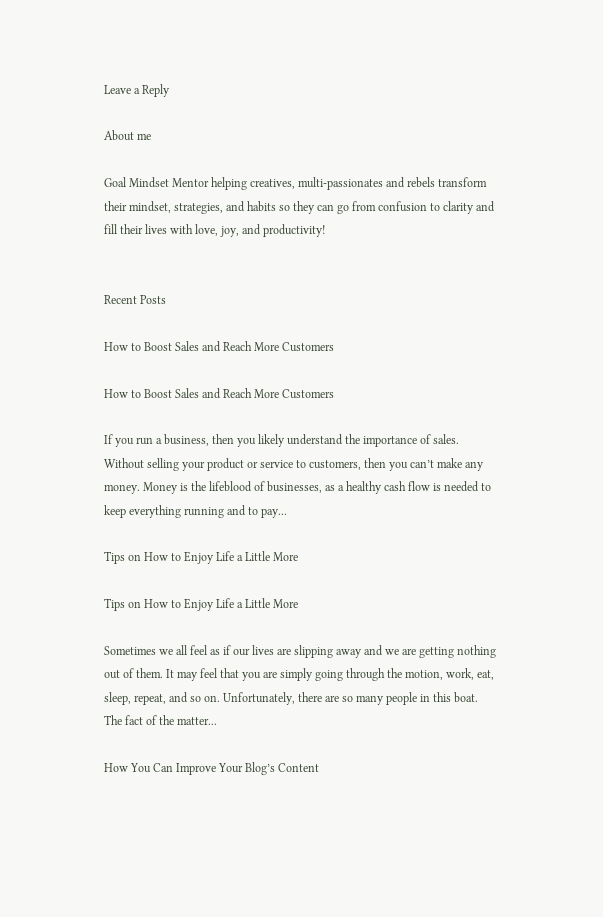Leave a Reply

About me

Goal Mindset Mentor helping creatives, multi-passionates and rebels transform their mindset, strategies, and habits so they can go from confusion to clarity and fill their lives with love, joy, and productivity!


Recent Posts

How to Boost Sales and Reach More Customers

How to Boost Sales and Reach More Customers

If you run a business, then you likely understand the importance of sales. Without selling your product or service to customers, then you can’t make any money. Money is the lifeblood of businesses, as a healthy cash flow is needed to keep everything running and to pay...

Tips on How to Enjoy Life a Little More

Tips on How to Enjoy Life a Little More

Sometimes we all feel as if our lives are slipping away and we are getting nothing out of them. It may feel that you are simply going through the motion, work, eat, sleep, repeat, and so on. Unfortunately, there are so many people in this boat. The fact of the matter...

How You Can Improve Your Blog’s Content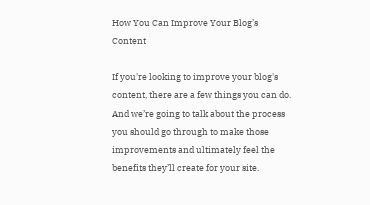How You Can Improve Your Blog’s Content

If you're looking to improve your blog's content, there are a few things you can do. And we’re going to talk about the process you should go through to make those improvements and ultimately feel the benefits they’ll create for your site.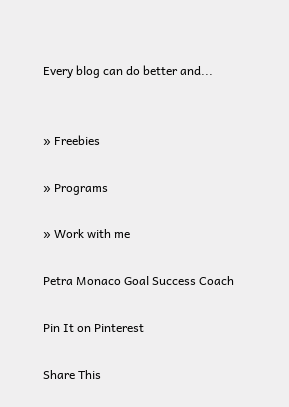Every blog can do better and...


» Freebies

» Programs

» Work with me

Petra Monaco Goal Success Coach

Pin It on Pinterest

Share This